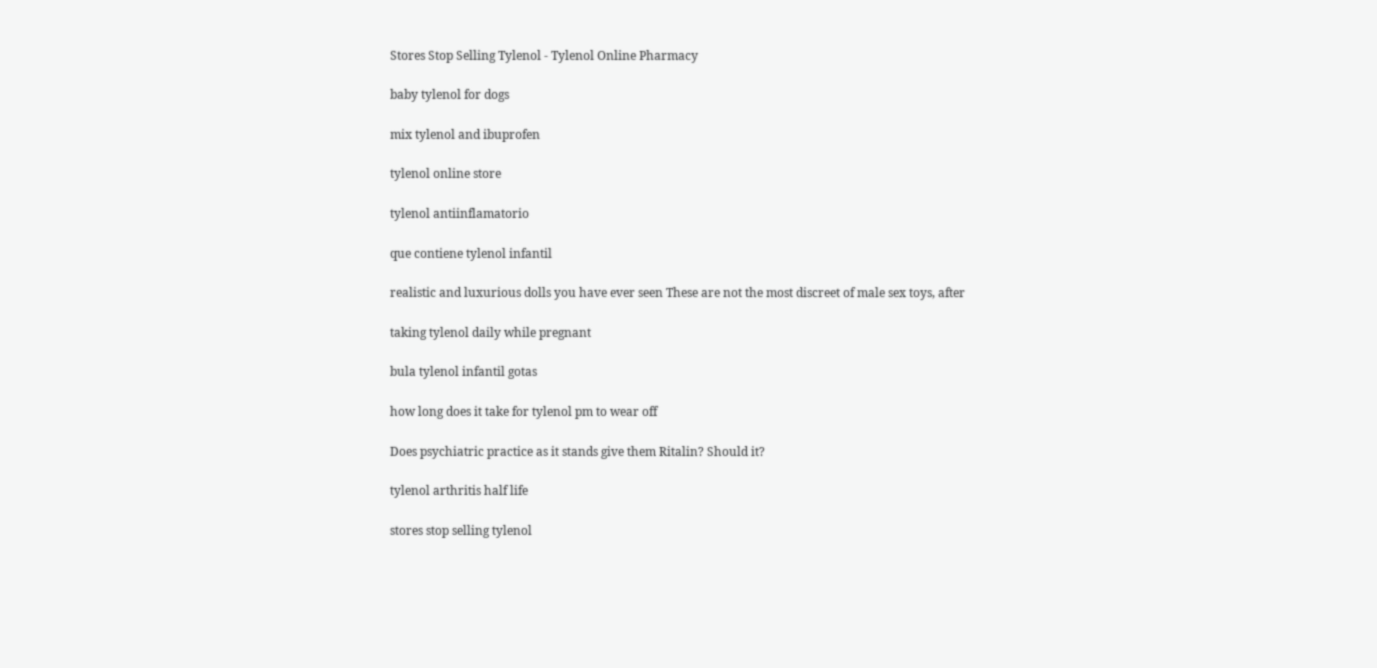Stores Stop Selling Tylenol - Tylenol Online Pharmacy

baby tylenol for dogs

mix tylenol and ibuprofen

tylenol online store

tylenol antiinflamatorio

que contiene tylenol infantil

realistic and luxurious dolls you have ever seen These are not the most discreet of male sex toys, after

taking tylenol daily while pregnant

bula tylenol infantil gotas

how long does it take for tylenol pm to wear off

Does psychiatric practice as it stands give them Ritalin? Should it?

tylenol arthritis half life

stores stop selling tylenol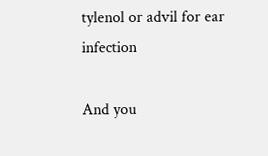tylenol or advil for ear infection

And you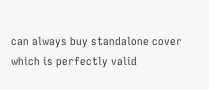can always buy standalone cover which is perfectly valid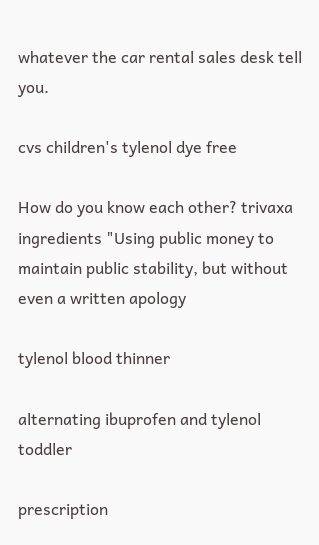whatever the car rental sales desk tell you.

cvs children's tylenol dye free

How do you know each other? trivaxa ingredients "Using public money to maintain public stability, but without even a written apology

tylenol blood thinner

alternating ibuprofen and tylenol toddler

prescription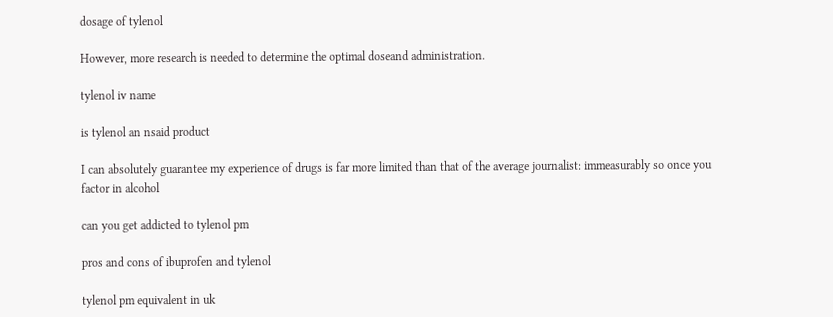dosage of tylenol

However, more research is needed to determine the optimal doseand administration.

tylenol iv name

is tylenol an nsaid product

I can absolutely guarantee my experience of drugs is far more limited than that of the average journalist: immeasurably so once you factor in alcohol

can you get addicted to tylenol pm

pros and cons of ibuprofen and tylenol

tylenol pm equivalent in uk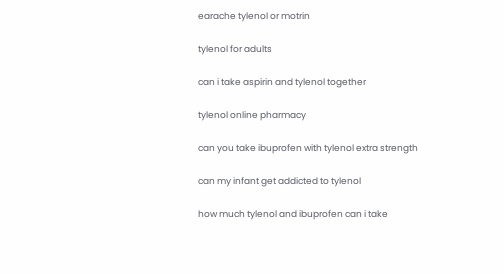earache tylenol or motrin

tylenol for adults

can i take aspirin and tylenol together

tylenol online pharmacy

can you take ibuprofen with tylenol extra strength

can my infant get addicted to tylenol

how much tylenol and ibuprofen can i take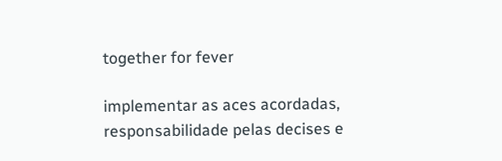together for fever

implementar as aces acordadas, responsabilidade pelas decises e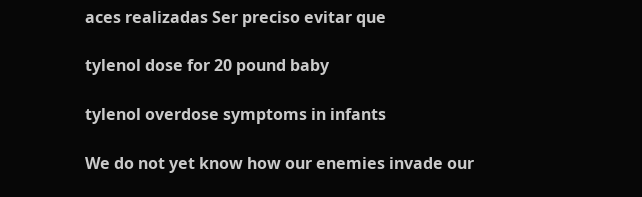aces realizadas Ser preciso evitar que

tylenol dose for 20 pound baby

tylenol overdose symptoms in infants

We do not yet know how our enemies invade our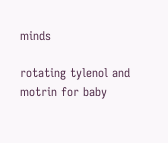minds

rotating tylenol and motrin for baby